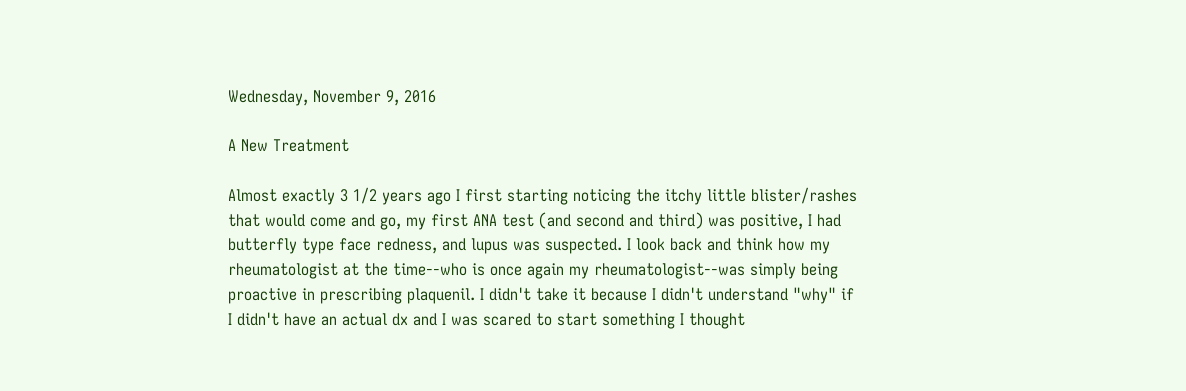Wednesday, November 9, 2016

A New Treatment

Almost exactly 3 1/2 years ago I first starting noticing the itchy little blister/rashes that would come and go, my first ANA test (and second and third) was positive, I had butterfly type face redness, and lupus was suspected. I look back and think how my rheumatologist at the time--who is once again my rheumatologist--was simply being proactive in prescribing plaquenil. I didn't take it because I didn't understand "why" if I didn't have an actual dx and I was scared to start something I thought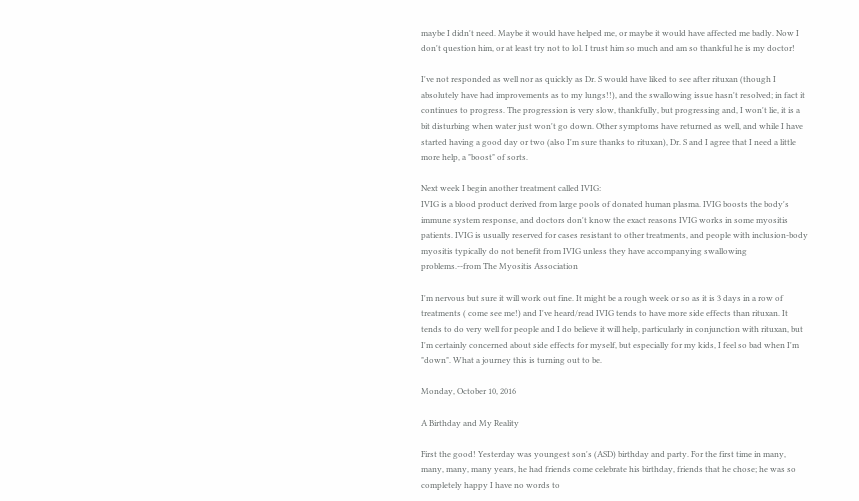maybe I didn't need. Maybe it would have helped me, or maybe it would have affected me badly. Now I don't question him, or at least try not to lol. I trust him so much and am so thankful he is my doctor!

I've not responded as well nor as quickly as Dr. S would have liked to see after rituxan (though I absolutely have had improvements as to my lungs!!), and the swallowing issue hasn't resolved; in fact it continues to progress. The progression is very slow, thankfully, but progressing and, I won't lie, it is a bit disturbing when water just won't go down. Other symptoms have returned as well, and while I have started having a good day or two (also I'm sure thanks to rituxan), Dr. S and I agree that I need a little more help, a "boost" of sorts.

Next week I begin another treatment called IVIG:
IVIG is a blood product derived from large pools of donated human plasma. IVIG boosts the body's immune system response, and doctors don't know the exact reasons IVIG works in some myositis patients. IVIG is usually reserved for cases resistant to other treatments, and people with inclusion-body myositis typically do not benefit from IVIG unless they have accompanying swallowing problems.--from The Myositis Association

I'm nervous but sure it will work out fine. It might be a rough week or so as it is 3 days in a row of treatments ( come see me!) and I've heard/read IVIG tends to have more side effects than rituxan. It tends to do very well for people and I do believe it will help, particularly in conjunction with rituxan, but I'm certainly concerned about side effects for myself, but especially for my kids, I feel so bad when I'm "down". What a journey this is turning out to be.

Monday, October 10, 2016

A Birthday and My Reality

First the good! Yesterday was youngest son's (ASD) birthday and party. For the first time in many, many, many, many years, he had friends come celebrate his birthday, friends that he chose; he was so completely happy I have no words to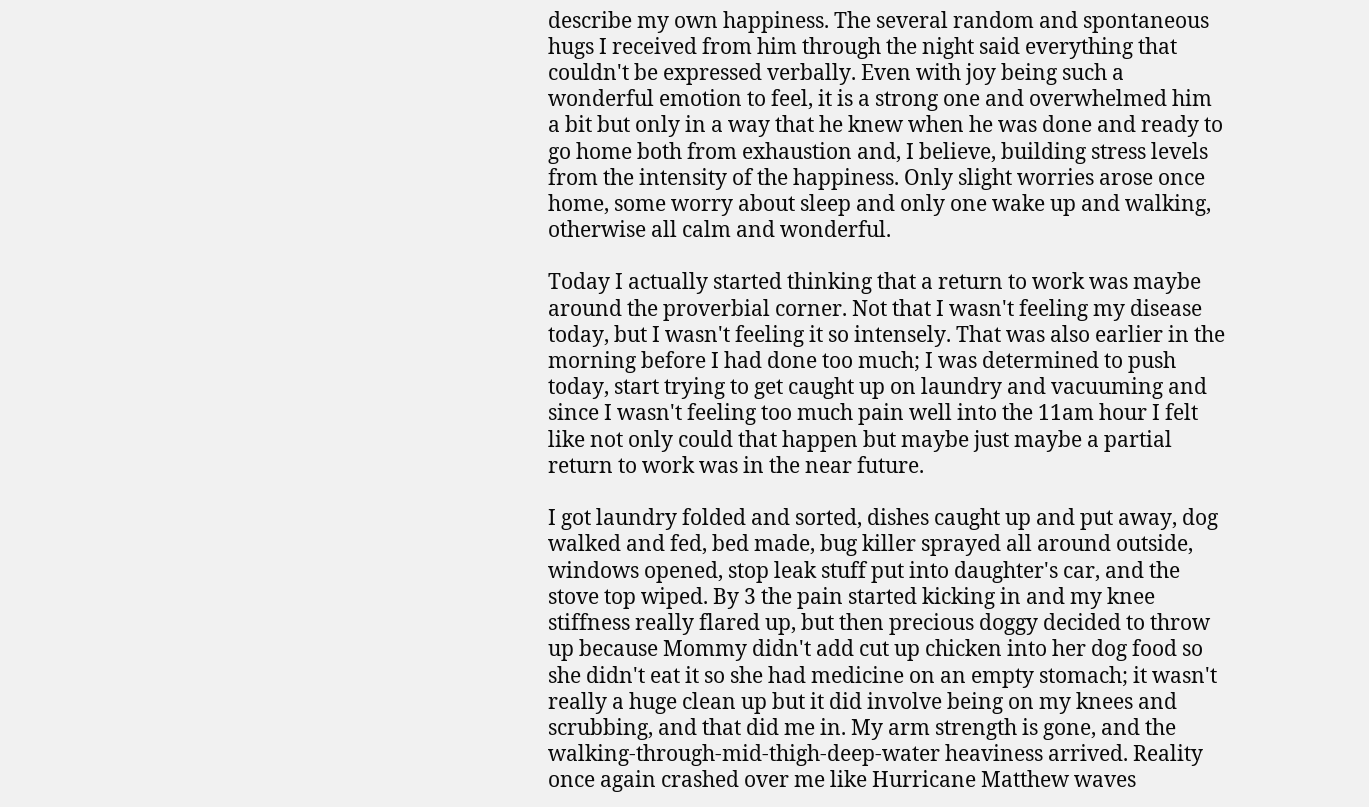describe my own happiness. The several random and spontaneous hugs I received from him through the night said everything that couldn't be expressed verbally. Even with joy being such a wonderful emotion to feel, it is a strong one and overwhelmed him a bit but only in a way that he knew when he was done and ready to go home both from exhaustion and, I believe, building stress levels from the intensity of the happiness. Only slight worries arose once home, some worry about sleep and only one wake up and walking, otherwise all calm and wonderful.

Today I actually started thinking that a return to work was maybe around the proverbial corner. Not that I wasn't feeling my disease today, but I wasn't feeling it so intensely. That was also earlier in the morning before I had done too much; I was determined to push today, start trying to get caught up on laundry and vacuuming and since I wasn't feeling too much pain well into the 11am hour I felt like not only could that happen but maybe just maybe a partial return to work was in the near future.

I got laundry folded and sorted, dishes caught up and put away, dog walked and fed, bed made, bug killer sprayed all around outside, windows opened, stop leak stuff put into daughter's car, and the stove top wiped. By 3 the pain started kicking in and my knee stiffness really flared up, but then precious doggy decided to throw up because Mommy didn't add cut up chicken into her dog food so she didn't eat it so she had medicine on an empty stomach; it wasn't really a huge clean up but it did involve being on my knees and scrubbing, and that did me in. My arm strength is gone, and the walking-through-mid-thigh-deep-water heaviness arrived. Reality once again crashed over me like Hurricane Matthew waves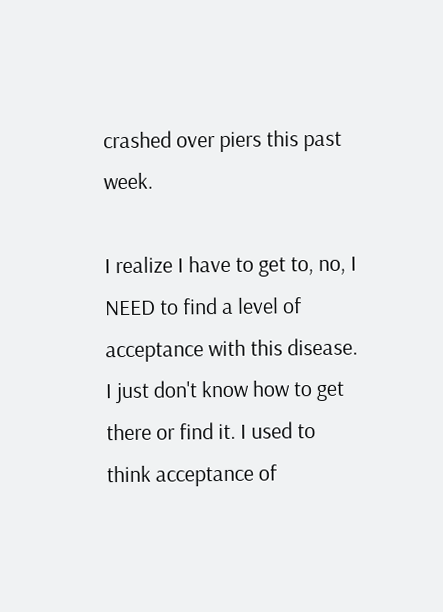crashed over piers this past week.

I realize I have to get to, no, I NEED to find a level of acceptance with this disease. I just don't know how to get there or find it. I used to think acceptance of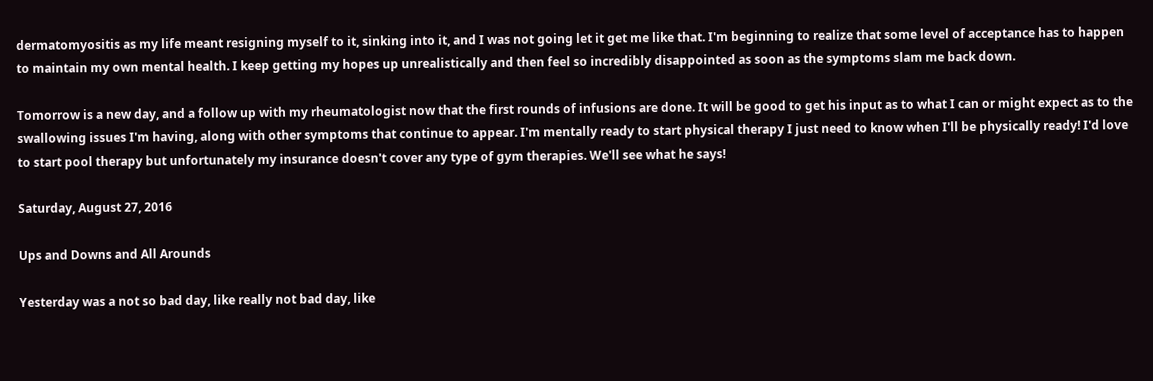dermatomyositis as my life meant resigning myself to it, sinking into it, and I was not going let it get me like that. I'm beginning to realize that some level of acceptance has to happen to maintain my own mental health. I keep getting my hopes up unrealistically and then feel so incredibly disappointed as soon as the symptoms slam me back down.

Tomorrow is a new day, and a follow up with my rheumatologist now that the first rounds of infusions are done. It will be good to get his input as to what I can or might expect as to the swallowing issues I'm having, along with other symptoms that continue to appear. I'm mentally ready to start physical therapy I just need to know when I'll be physically ready! I'd love to start pool therapy but unfortunately my insurance doesn't cover any type of gym therapies. We'll see what he says!

Saturday, August 27, 2016

Ups and Downs and All Arounds

Yesterday was a not so bad day, like really not bad day, like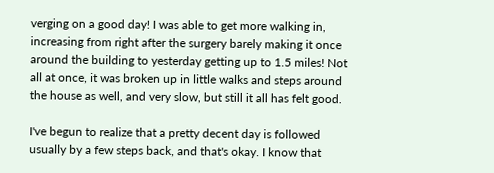verging on a good day! I was able to get more walking in, increasing from right after the surgery barely making it once around the building to yesterday getting up to 1.5 miles! Not all at once, it was broken up in little walks and steps around the house as well, and very slow, but still it all has felt good.

I've begun to realize that a pretty decent day is followed usually by a few steps back, and that's okay. I know that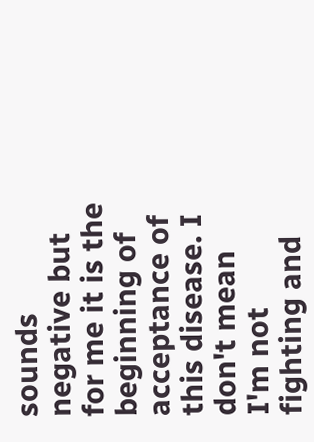sounds negative but for me it is the beginning of acceptance of this disease. I don't mean I'm not fighting and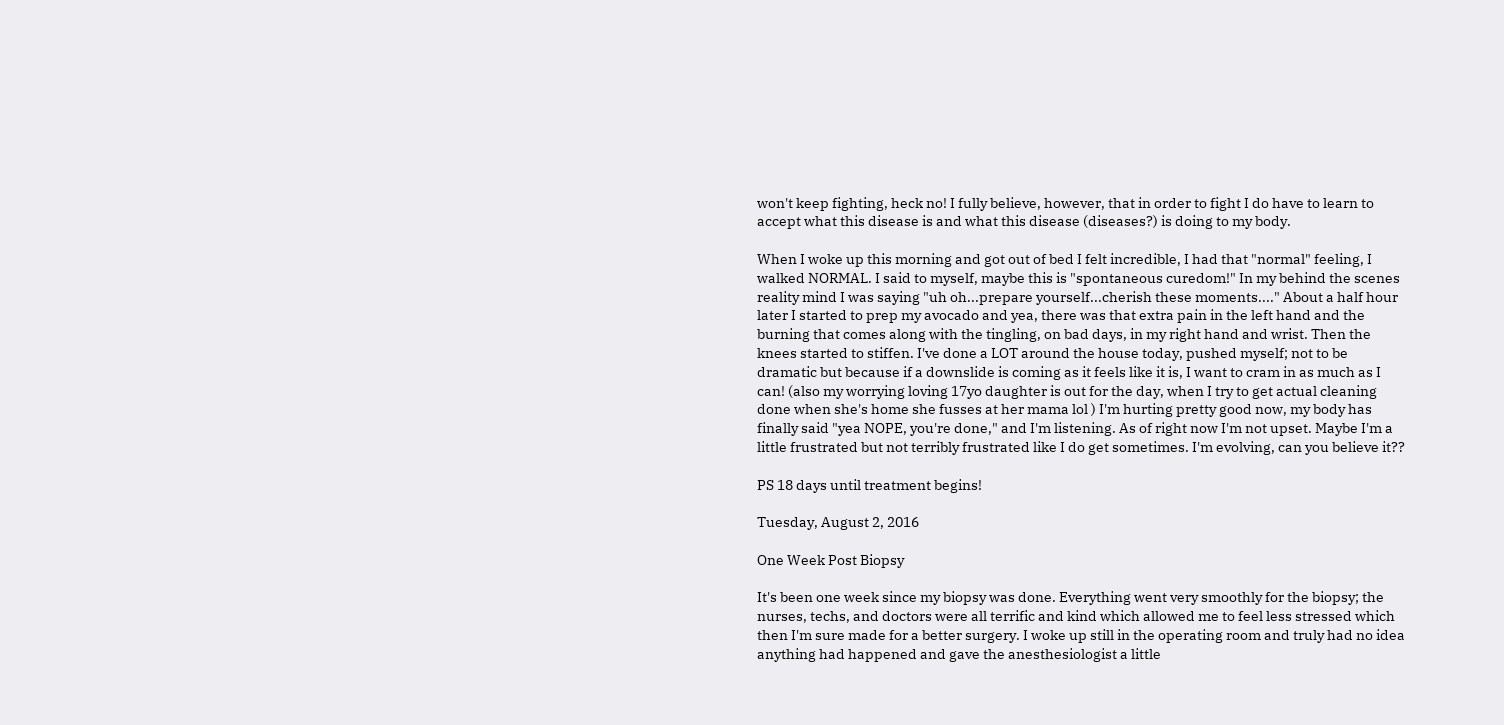won't keep fighting, heck no! I fully believe, however, that in order to fight I do have to learn to accept what this disease is and what this disease (diseases?) is doing to my body.

When I woke up this morning and got out of bed I felt incredible, I had that "normal" feeling, I walked NORMAL. I said to myself, maybe this is "spontaneous curedom!" In my behind the scenes reality mind I was saying "uh oh...prepare yourself...cherish these moments...." About a half hour later I started to prep my avocado and yea, there was that extra pain in the left hand and the burning that comes along with the tingling, on bad days, in my right hand and wrist. Then the knees started to stiffen. I've done a LOT around the house today, pushed myself; not to be dramatic but because if a downslide is coming as it feels like it is, I want to cram in as much as I can! (also my worrying loving 17yo daughter is out for the day, when I try to get actual cleaning done when she's home she fusses at her mama lol ) I'm hurting pretty good now, my body has finally said "yea NOPE, you're done," and I'm listening. As of right now I'm not upset. Maybe I'm a little frustrated but not terribly frustrated like I do get sometimes. I'm evolving, can you believe it??

PS 18 days until treatment begins!

Tuesday, August 2, 2016

One Week Post Biopsy

It's been one week since my biopsy was done. Everything went very smoothly for the biopsy; the nurses, techs, and doctors were all terrific and kind which allowed me to feel less stressed which then I'm sure made for a better surgery. I woke up still in the operating room and truly had no idea anything had happened and gave the anesthesiologist a little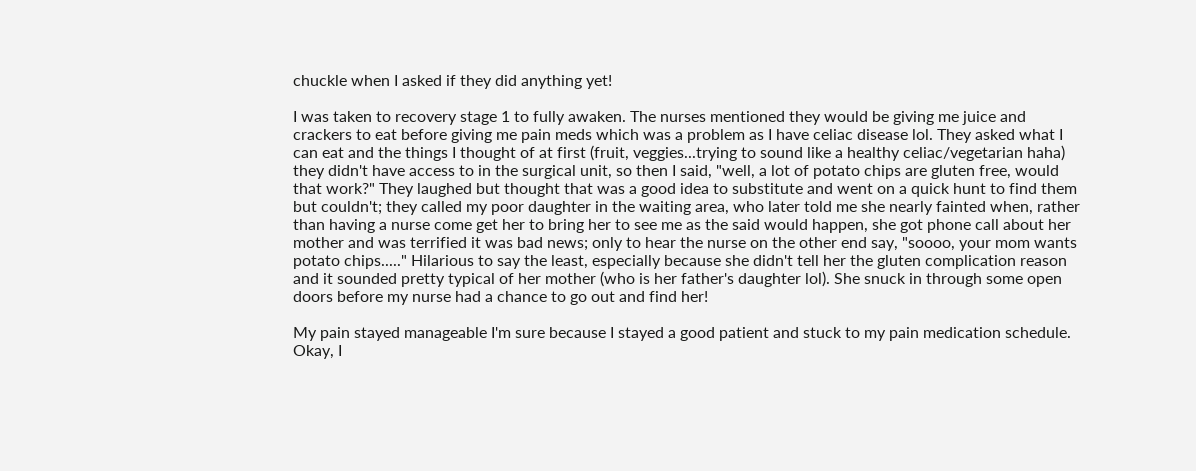chuckle when I asked if they did anything yet!

I was taken to recovery stage 1 to fully awaken. The nurses mentioned they would be giving me juice and crackers to eat before giving me pain meds which was a problem as I have celiac disease lol. They asked what I can eat and the things I thought of at first (fruit, veggies...trying to sound like a healthy celiac/vegetarian haha) they didn't have access to in the surgical unit, so then I said, "well, a lot of potato chips are gluten free, would that work?" They laughed but thought that was a good idea to substitute and went on a quick hunt to find them but couldn't; they called my poor daughter in the waiting area, who later told me she nearly fainted when, rather than having a nurse come get her to bring her to see me as the said would happen, she got phone call about her mother and was terrified it was bad news; only to hear the nurse on the other end say, "soooo, your mom wants potato chips....." Hilarious to say the least, especially because she didn't tell her the gluten complication reason and it sounded pretty typical of her mother (who is her father's daughter lol). She snuck in through some open doors before my nurse had a chance to go out and find her!

My pain stayed manageable I'm sure because I stayed a good patient and stuck to my pain medication schedule. Okay, I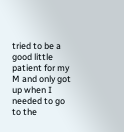tried to be a good little patient for my M and only got up when I needed to go to the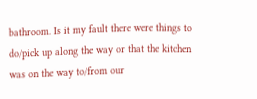bathroom. Is it my fault there were things to do/pick up along the way or that the kitchen was on the way to/from our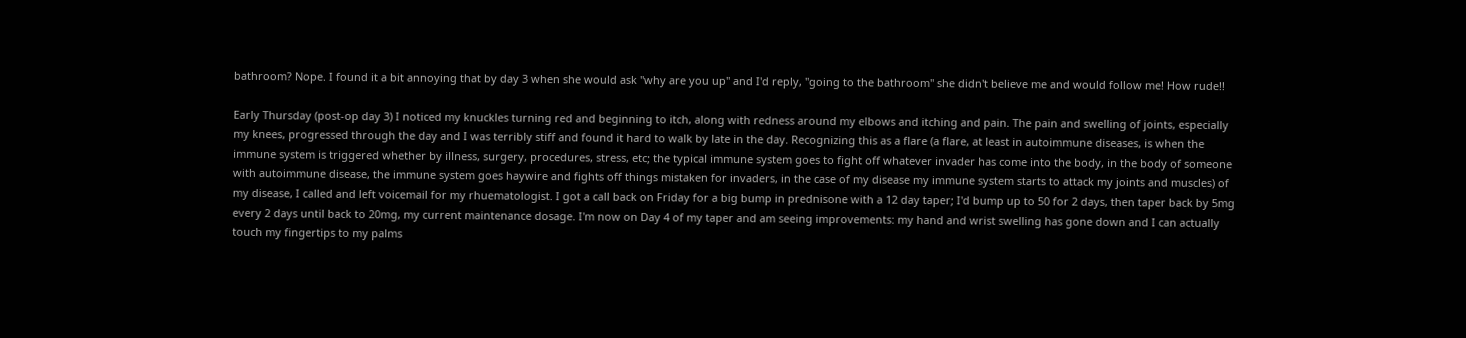bathroom? Nope. I found it a bit annoying that by day 3 when she would ask "why are you up" and I'd reply, "going to the bathroom" she didn't believe me and would follow me! How rude!!

Early Thursday (post-op day 3) I noticed my knuckles turning red and beginning to itch, along with redness around my elbows and itching and pain. The pain and swelling of joints, especially my knees, progressed through the day and I was terribly stiff and found it hard to walk by late in the day. Recognizing this as a flare (a flare, at least in autoimmune diseases, is when the immune system is triggered whether by illness, surgery, procedures, stress, etc; the typical immune system goes to fight off whatever invader has come into the body, in the body of someone with autoimmune disease, the immune system goes haywire and fights off things mistaken for invaders, in the case of my disease my immune system starts to attack my joints and muscles) of my disease, I called and left voicemail for my rhuematologist. I got a call back on Friday for a big bump in prednisone with a 12 day taper; I'd bump up to 50 for 2 days, then taper back by 5mg every 2 days until back to 20mg, my current maintenance dosage. I'm now on Day 4 of my taper and am seeing improvements: my hand and wrist swelling has gone down and I can actually touch my fingertips to my palms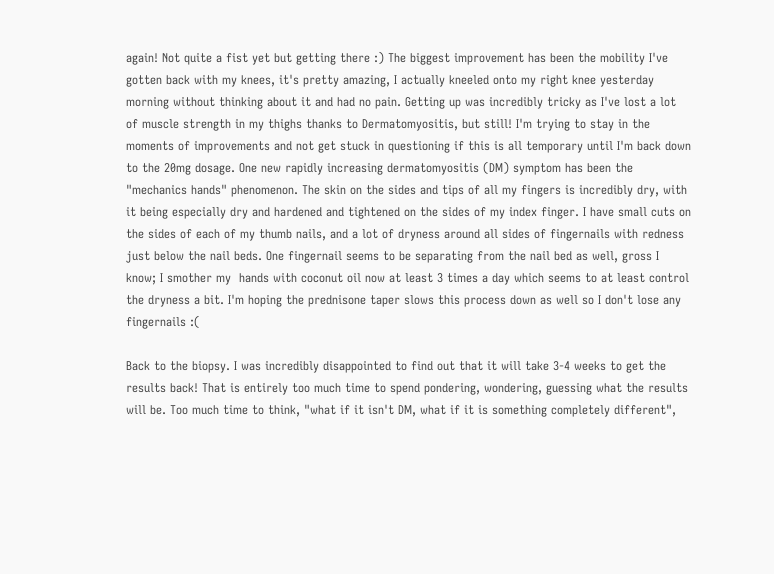again! Not quite a fist yet but getting there :) The biggest improvement has been the mobility I've gotten back with my knees, it's pretty amazing, I actually kneeled onto my right knee yesterday morning without thinking about it and had no pain. Getting up was incredibly tricky as I've lost a lot of muscle strength in my thighs thanks to Dermatomyositis, but still! I'm trying to stay in the moments of improvements and not get stuck in questioning if this is all temporary until I'm back down to the 20mg dosage. One new rapidly increasing dermatomyositis (DM) symptom has been the "mechanics hands" phenomenon. The skin on the sides and tips of all my fingers is incredibly dry, with it being especially dry and hardened and tightened on the sides of my index finger. I have small cuts on the sides of each of my thumb nails, and a lot of dryness around all sides of fingernails with redness just below the nail beds. One fingernail seems to be separating from the nail bed as well, gross I know; I smother my  hands with coconut oil now at least 3 times a day which seems to at least control the dryness a bit. I'm hoping the prednisone taper slows this process down as well so I don't lose any fingernails :(

Back to the biopsy. I was incredibly disappointed to find out that it will take 3-4 weeks to get the results back! That is entirely too much time to spend pondering, wondering, guessing what the results will be. Too much time to think, "what if it isn't DM, what if it is something completely different",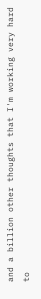and a billion other thoughts that I'm working very hard to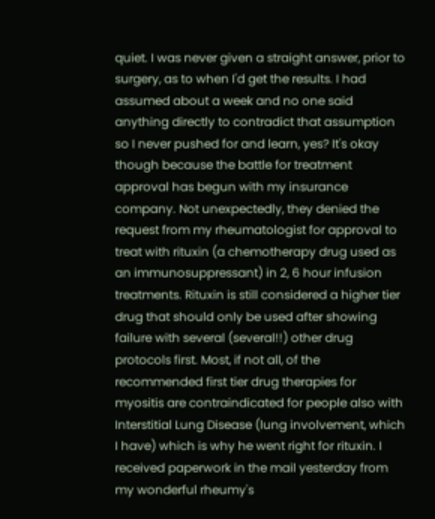quiet. I was never given a straight answer, prior to surgery, as to when I'd get the results. I had assumed about a week and no one said anything directly to contradict that assumption so I never pushed for and learn, yes? It's okay though because the battle for treatment approval has begun with my insurance company. Not unexpectedly, they denied the request from my rheumatologist for approval to treat with rituxin (a chemotherapy drug used as an immunosuppressant) in 2, 6 hour infusion treatments. Rituxin is still considered a higher tier drug that should only be used after showing failure with several (several!!) other drug protocols first. Most, if not all, of the recommended first tier drug therapies for myositis are contraindicated for people also with Interstitial Lung Disease (lung involvement, which I have) which is why he went right for rituxin. I received paperwork in the mail yesterday from my wonderful rheumy's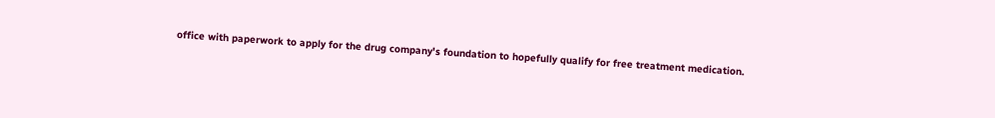office with paperwork to apply for the drug company's foundation to hopefully qualify for free treatment medication.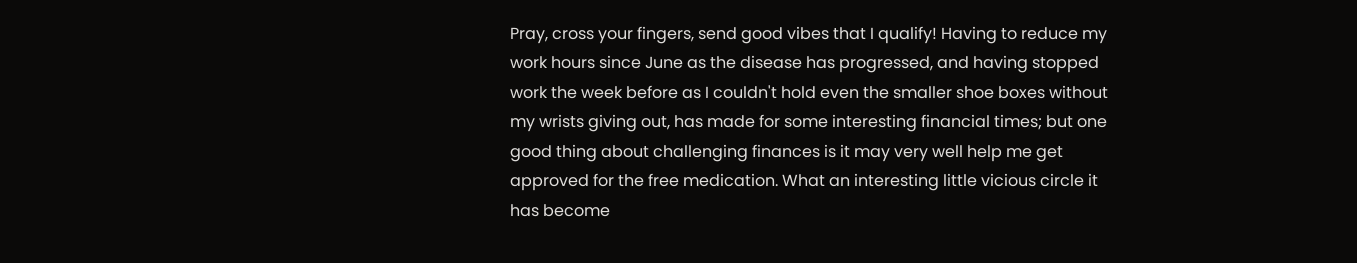Pray, cross your fingers, send good vibes that I qualify! Having to reduce my work hours since June as the disease has progressed, and having stopped work the week before as I couldn't hold even the smaller shoe boxes without my wrists giving out, has made for some interesting financial times; but one good thing about challenging finances is it may very well help me get approved for the free medication. What an interesting little vicious circle it has become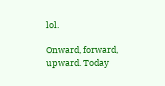lol.

Onward, forward, upward. Today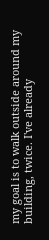my goal is to walk outside around my building, twice. I've already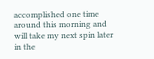accomplished one time around this morning and will take my next spin later in the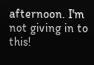afternoon. I'm  not giving in to this!